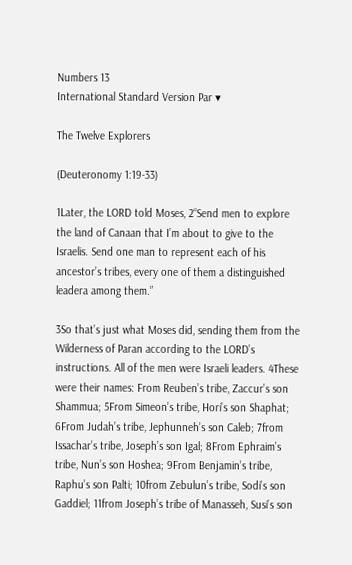Numbers 13
International Standard Version Par ▾

The Twelve Explorers

(Deuteronomy 1:19-33)

1Later, the LORD told Moses, 2“Send men to explore the land of Canaan that I’m about to give to the Israelis. Send one man to represent each of his ancestor’s tribes, every one of them a distinguished leadera among them.”

3So that’s just what Moses did, sending them from the Wilderness of Paran according to the LORD’s instructions. All of the men were Israeli leaders. 4These were their names: From Reuben’s tribe, Zaccur’s son Shammua; 5From Simeon’s tribe, Hori’s son Shaphat; 6From Judah’s tribe, Jephunneh’s son Caleb; 7from Issachar’s tribe, Joseph’s son Igal; 8From Ephraim’s tribe, Nun’s son Hoshea; 9From Benjamin’s tribe, Raphu’s son Palti; 10from Zebulun’s tribe, Sodi’s son Gaddiel; 11from Joseph’s tribe of Manasseh, Susi’s son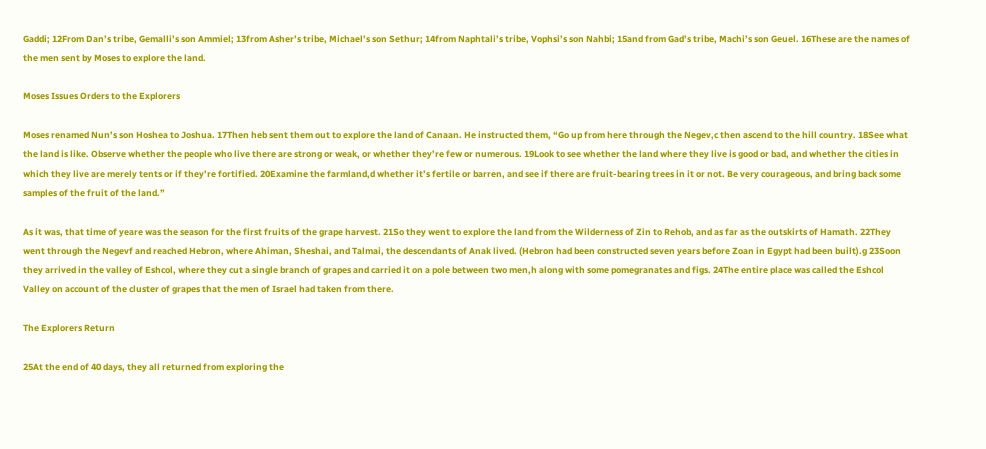Gaddi; 12From Dan’s tribe, Gemalli’s son Ammiel; 13from Asher’s tribe, Michael’s son Sethur; 14from Naphtali’s tribe, Vophsi’s son Nahbi; 15and from Gad’s tribe, Machi’s son Geuel. 16These are the names of the men sent by Moses to explore the land.

Moses Issues Orders to the Explorers

Moses renamed Nun’s son Hoshea to Joshua. 17Then heb sent them out to explore the land of Canaan. He instructed them, “Go up from here through the Negev,c then ascend to the hill country. 18See what the land is like. Observe whether the people who live there are strong or weak, or whether they’re few or numerous. 19Look to see whether the land where they live is good or bad, and whether the cities in which they live are merely tents or if they’re fortified. 20Examine the farmland,d whether it’s fertile or barren, and see if there are fruit-bearing trees in it or not. Be very courageous, and bring back some samples of the fruit of the land.”

As it was, that time of yeare was the season for the first fruits of the grape harvest. 21So they went to explore the land from the Wilderness of Zin to Rehob, and as far as the outskirts of Hamath. 22They went through the Negevf and reached Hebron, where Ahiman, Sheshai, and Talmai, the descendants of Anak lived. (Hebron had been constructed seven years before Zoan in Egypt had been built).g 23Soon they arrived in the valley of Eshcol, where they cut a single branch of grapes and carried it on a pole between two men,h along with some pomegranates and figs. 24The entire place was called the Eshcol Valley on account of the cluster of grapes that the men of Israel had taken from there.

The Explorers Return

25At the end of 40 days, they all returned from exploring the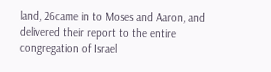land, 26came in to Moses and Aaron, and delivered their report to the entire congregation of Israel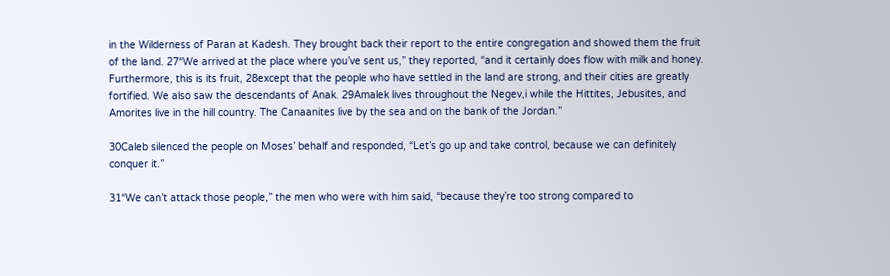in the Wilderness of Paran at Kadesh. They brought back their report to the entire congregation and showed them the fruit of the land. 27“We arrived at the place where you’ve sent us,” they reported, “and it certainly does flow with milk and honey. Furthermore, this is its fruit, 28except that the people who have settled in the land are strong, and their cities are greatly fortified. We also saw the descendants of Anak. 29Amalek lives throughout the Negev,i while the Hittites, Jebusites, and Amorites live in the hill country. The Canaanites live by the sea and on the bank of the Jordan.”

30Caleb silenced the people on Moses’ behalf and responded, “Let’s go up and take control, because we can definitely conquer it.”

31“We can’t attack those people,” the men who were with him said, “because they’re too strong compared to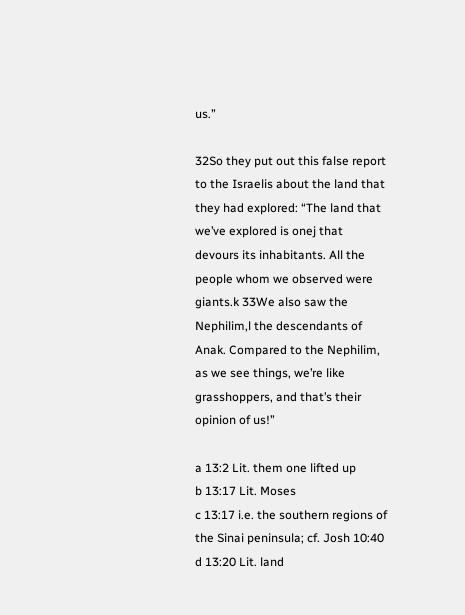us.”

32So they put out this false report to the Israelis about the land that they had explored: “The land that we’ve explored is onej that devours its inhabitants. All the people whom we observed were giants.k 33We also saw the Nephilim,l the descendants of Anak. Compared to the Nephilim, as we see things, we’re like grasshoppers, and that’s their opinion of us!”

a 13:2 Lit. them one lifted up
b 13:17 Lit. Moses
c 13:17 i.e. the southern regions of the Sinai peninsula; cf. Josh 10:40
d 13:20 Lit. land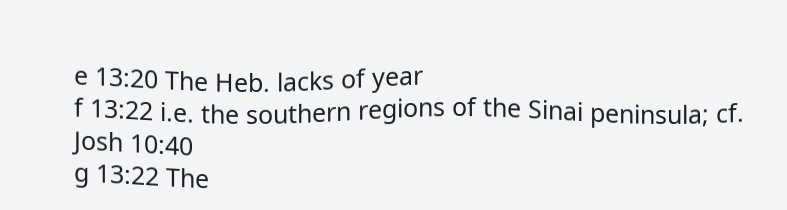e 13:20 The Heb. lacks of year
f 13:22 i.e. the southern regions of the Sinai peninsula; cf. Josh 10:40
g 13:22 The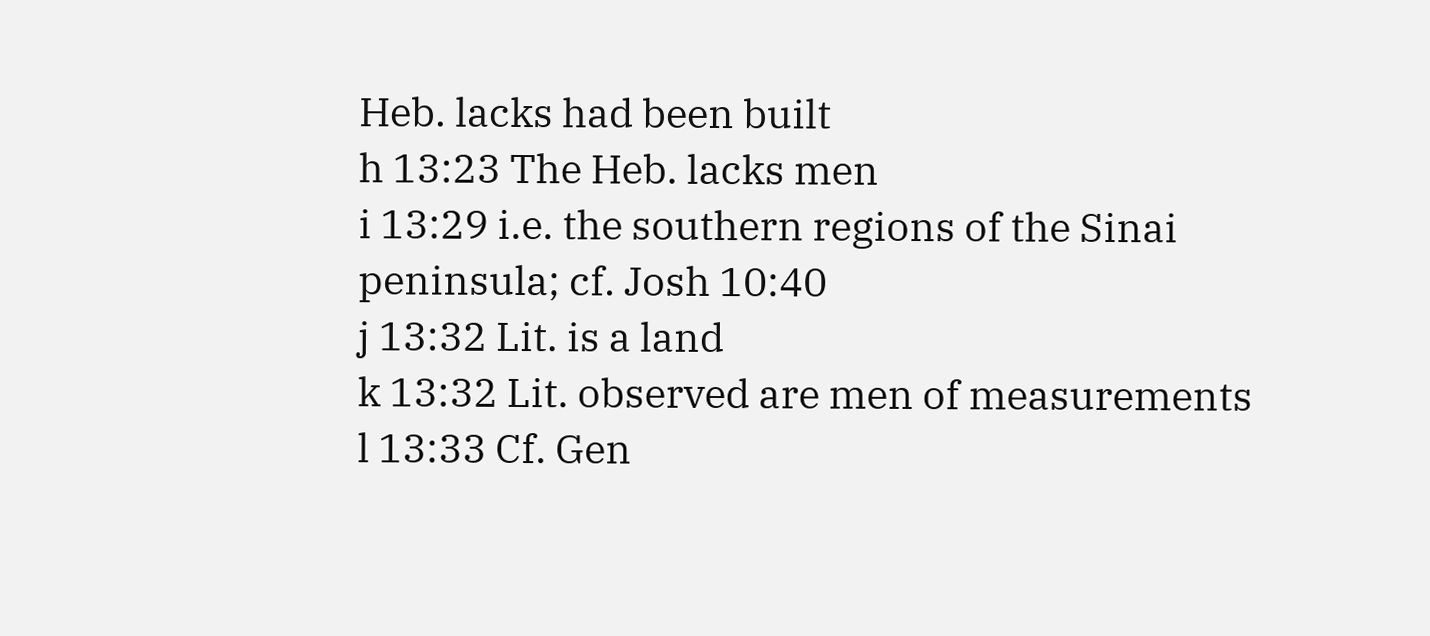Heb. lacks had been built
h 13:23 The Heb. lacks men
i 13:29 i.e. the southern regions of the Sinai peninsula; cf. Josh 10:40
j 13:32 Lit. is a land
k 13:32 Lit. observed are men of measurements
l 13:33 Cf. Gen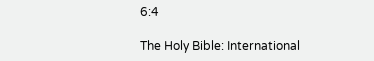6:4

The Holy Bible: International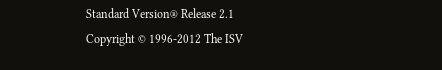Standard Version® Release 2.1
Copyright © 1996-2012 The ISV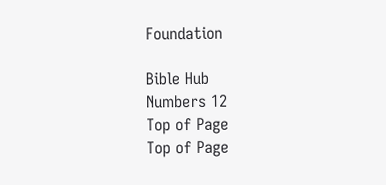Foundation

Bible Hub
Numbers 12
Top of Page
Top of Page